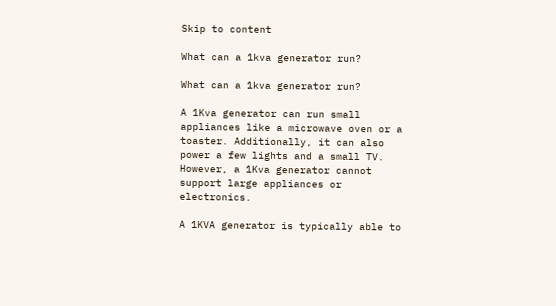Skip to content

What can a 1kva generator run?

What can a 1kva generator run?

A 1Kva generator can run small appliances like a microwave oven or a toaster. Additionally, it can also power a few lights and a small TV. However, a 1Kva generator cannot support large appliances or electronics.

A 1KVA generator is typically able to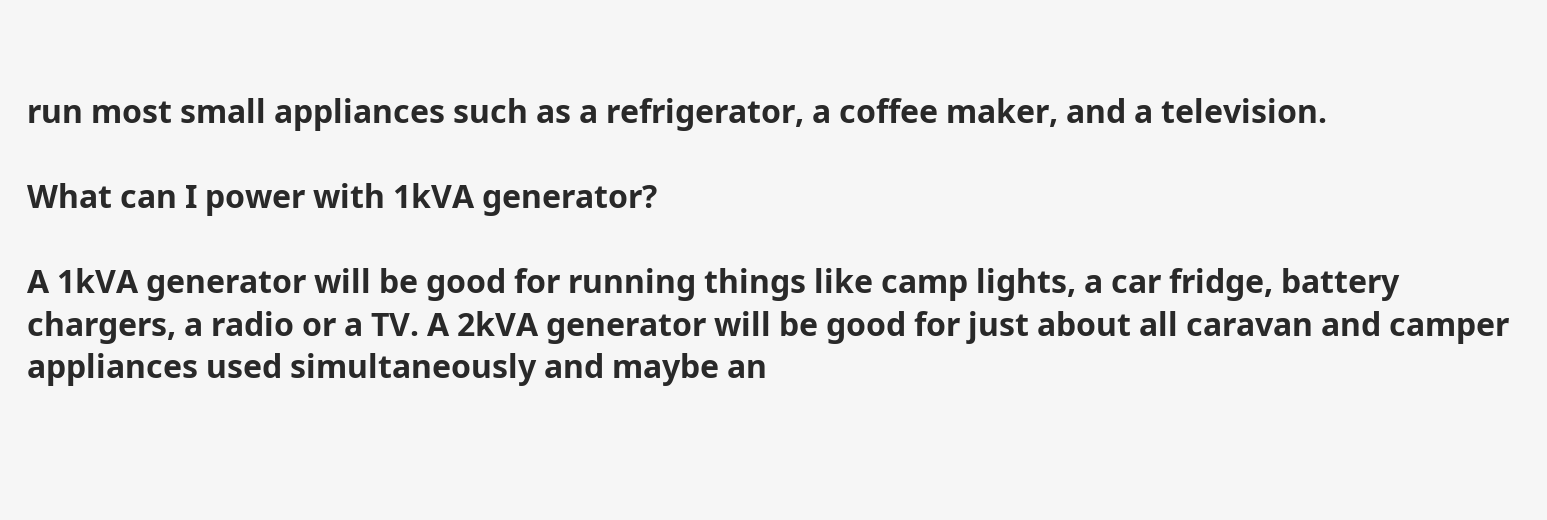run most small appliances such as a refrigerator, a coffee maker, and a television.

What can I power with 1kVA generator?

A 1kVA generator will be good for running things like camp lights, a car fridge, battery chargers, a radio or a TV. A 2kVA generator will be good for just about all caravan and camper appliances used simultaneously and maybe an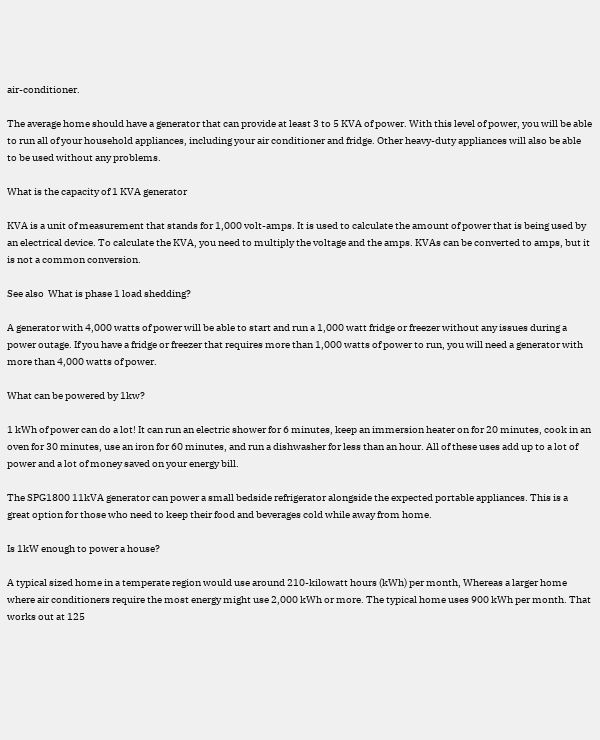air-conditioner.

The average home should have a generator that can provide at least 3 to 5 KVA of power. With this level of power, you will be able to run all of your household appliances, including your air conditioner and fridge. Other heavy-duty appliances will also be able to be used without any problems.

What is the capacity of 1 KVA generator

KVA is a unit of measurement that stands for 1,000 volt-amps. It is used to calculate the amount of power that is being used by an electrical device. To calculate the KVA, you need to multiply the voltage and the amps. KVAs can be converted to amps, but it is not a common conversion.

See also  What is phase 1 load shedding?

A generator with 4,000 watts of power will be able to start and run a 1,000 watt fridge or freezer without any issues during a power outage. If you have a fridge or freezer that requires more than 1,000 watts of power to run, you will need a generator with more than 4,000 watts of power.

What can be powered by 1kw?

1 kWh of power can do a lot! It can run an electric shower for 6 minutes, keep an immersion heater on for 20 minutes, cook in an oven for 30 minutes, use an iron for 60 minutes, and run a dishwasher for less than an hour. All of these uses add up to a lot of power and a lot of money saved on your energy bill.

The SPG1800 11kVA generator can power a small bedside refrigerator alongside the expected portable appliances. This is a great option for those who need to keep their food and beverages cold while away from home.

Is 1kW enough to power a house?

A typical sized home in a temperate region would use around 210-kilowatt hours (kWh) per month, Whereas a larger home where air conditioners require the most energy might use 2,000 kWh or more. The typical home uses 900 kWh per month. That works out at 125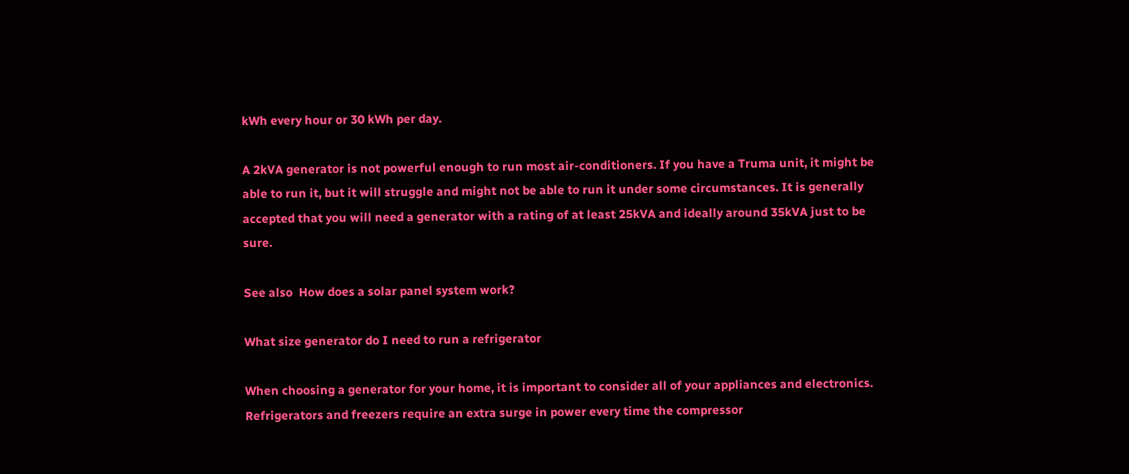kWh every hour or 30 kWh per day.

A 2kVA generator is not powerful enough to run most air-conditioners. If you have a Truma unit, it might be able to run it, but it will struggle and might not be able to run it under some circumstances. It is generally accepted that you will need a generator with a rating of at least 25kVA and ideally around 35kVA just to be sure.

See also  How does a solar panel system work?

What size generator do I need to run a refrigerator

When choosing a generator for your home, it is important to consider all of your appliances and electronics. Refrigerators and freezers require an extra surge in power every time the compressor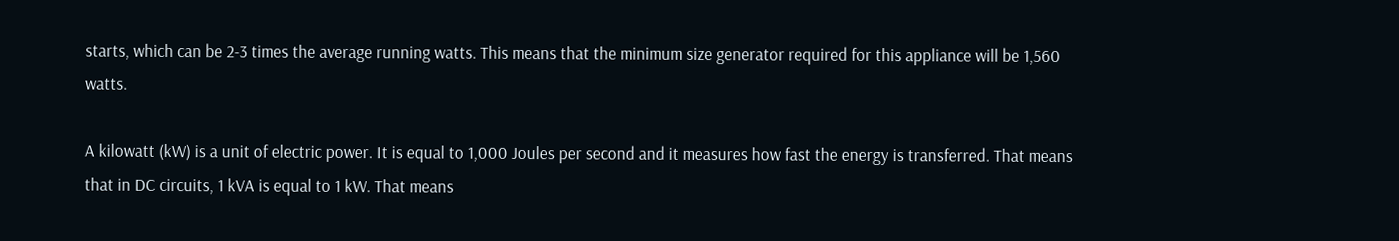starts, which can be 2-3 times the average running watts. This means that the minimum size generator required for this appliance will be 1,560 watts.

A kilowatt (kW) is a unit of electric power. It is equal to 1,000 Joules per second and it measures how fast the energy is transferred. That means that in DC circuits, 1 kVA is equal to 1 kW. That means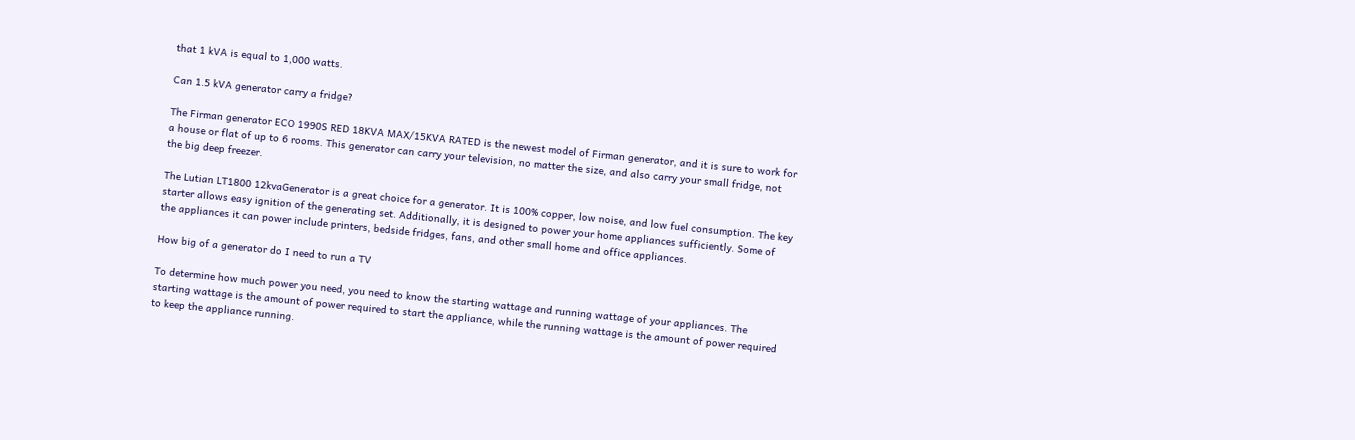that 1 kVA is equal to 1,000 watts.

Can 1.5 kVA generator carry a fridge?

The Firman generator ECO 1990S RED 18KVA MAX/15KVA RATED is the newest model of Firman generator, and it is sure to work for a house or flat of up to 6 rooms. This generator can carry your television, no matter the size, and also carry your small fridge, not the big deep freezer.

The Lutian LT1800 12kvaGenerator is a great choice for a generator. It is 100% copper, low noise, and low fuel consumption. The key starter allows easy ignition of the generating set. Additionally, it is designed to power your home appliances sufficiently. Some of the appliances it can power include printers, bedside fridges, fans, and other small home and office appliances.

How big of a generator do I need to run a TV

To determine how much power you need, you need to know the starting wattage and running wattage of your appliances. The starting wattage is the amount of power required to start the appliance, while the running wattage is the amount of power required to keep the appliance running.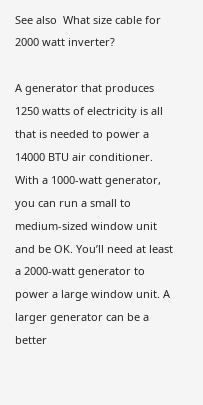See also  What size cable for 2000 watt inverter?

A generator that produces 1250 watts of electricity is all that is needed to power a 14000 BTU air conditioner. With a 1000-watt generator, you can run a small to medium-sized window unit and be OK. You’ll need at least a 2000-watt generator to power a large window unit. A larger generator can be a better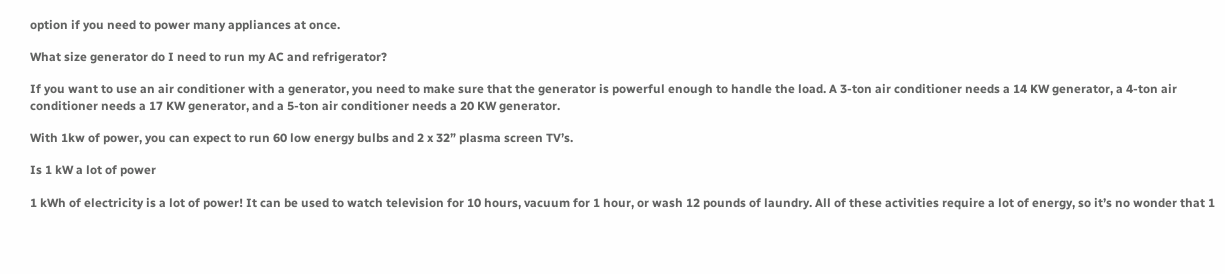option if you need to power many appliances at once.

What size generator do I need to run my AC and refrigerator?

If you want to use an air conditioner with a generator, you need to make sure that the generator is powerful enough to handle the load. A 3-ton air conditioner needs a 14 KW generator, a 4-ton air conditioner needs a 17 KW generator, and a 5-ton air conditioner needs a 20 KW generator.

With 1kw of power, you can expect to run 60 low energy bulbs and 2 x 32” plasma screen TV’s.

Is 1 kW a lot of power

1 kWh of electricity is a lot of power! It can be used to watch television for 10 hours, vacuum for 1 hour, or wash 12 pounds of laundry. All of these activities require a lot of energy, so it’s no wonder that 1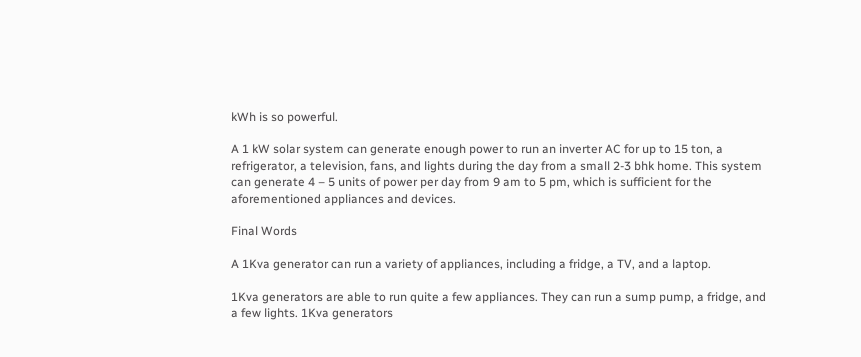kWh is so powerful.

A 1 kW solar system can generate enough power to run an inverter AC for up to 15 ton, a refrigerator, a television, fans, and lights during the day from a small 2-3 bhk home. This system can generate 4 – 5 units of power per day from 9 am to 5 pm, which is sufficient for the aforementioned appliances and devices.

Final Words

A 1Kva generator can run a variety of appliances, including a fridge, a TV, and a laptop.

1Kva generators are able to run quite a few appliances. They can run a sump pump, a fridge, and a few lights. 1Kva generators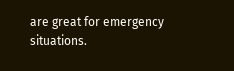are great for emergency situations.